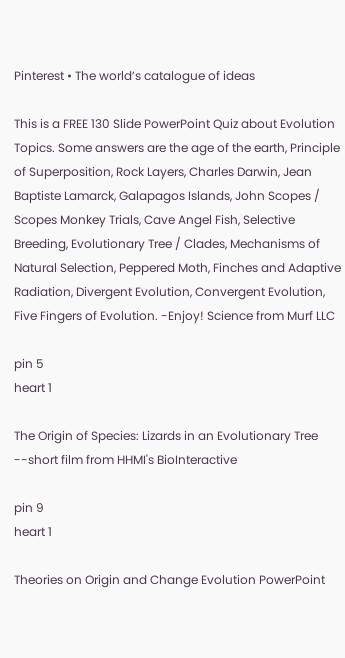Pinterest • The world’s catalogue of ideas

This is a FREE 130 Slide PowerPoint Quiz about Evolution Topics. Some answers are the age of the earth, Principle of Superposition, Rock Layers, Charles Darwin, Jean Baptiste Lamarck, Galapagos Islands, John Scopes / Scopes Monkey Trials, Cave Angel Fish, Selective Breeding, Evolutionary Tree / Clades, Mechanisms of Natural Selection, Peppered Moth, Finches and Adaptive Radiation, Divergent Evolution, Convergent Evolution, Five Fingers of Evolution. -Enjoy! Science from Murf LLC

pin 5
heart 1

The Origin of Species: Lizards in an Evolutionary Tree --short film from HHMI's BioInteractive

pin 9
heart 1

Theories on Origin and Change Evolution PowerPoint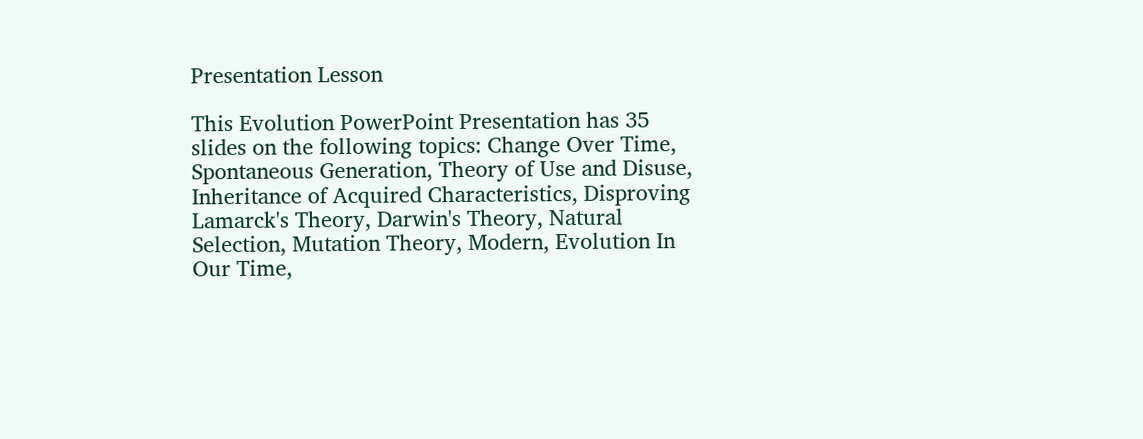Presentation Lesson

This Evolution PowerPoint Presentation has 35 slides on the following topics: Change Over Time, Spontaneous Generation, Theory of Use and Disuse, Inheritance of Acquired Characteristics, Disproving Lamarck's Theory, Darwin's Theory, Natural Selection, Mutation Theory, Modern, Evolution In Our Time,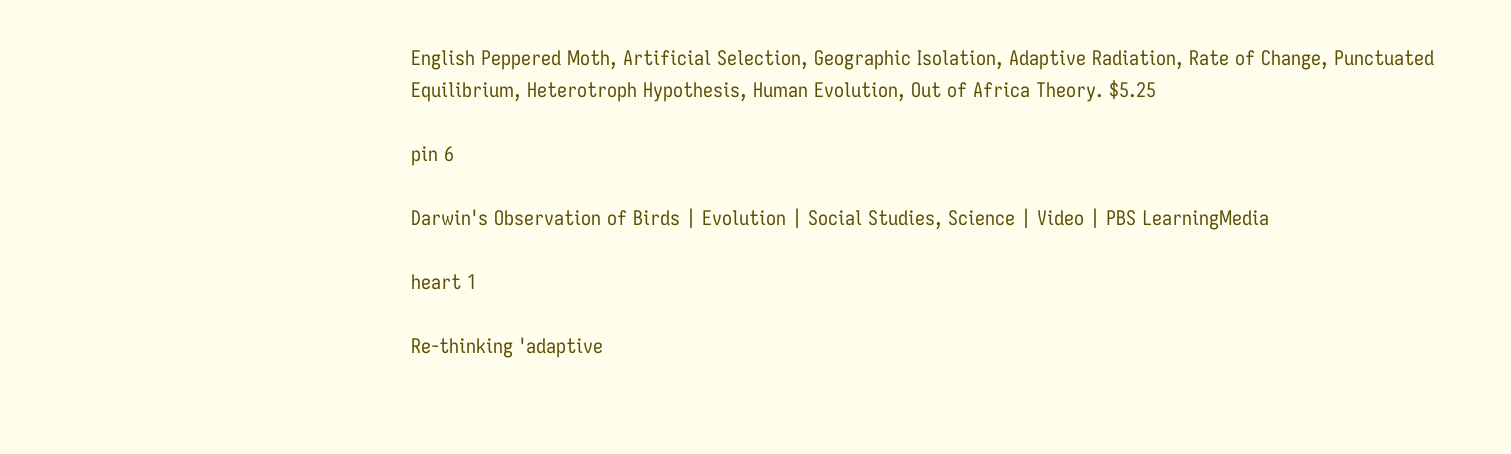English Peppered Moth, Artificial Selection, Geographic Isolation, Adaptive Radiation, Rate of Change, Punctuated Equilibrium, Heterotroph Hypothesis, Human Evolution, Out of Africa Theory. $5.25

pin 6

Darwin's Observation of Birds | Evolution | Social Studies, Science | Video | PBS LearningMedia

heart 1

Re-thinking 'adaptive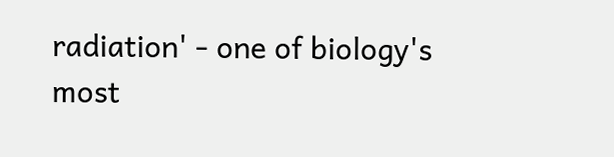radiation' - one of biology's most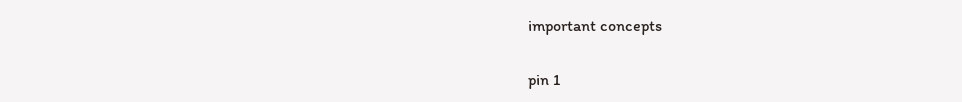important concepts

pin 1